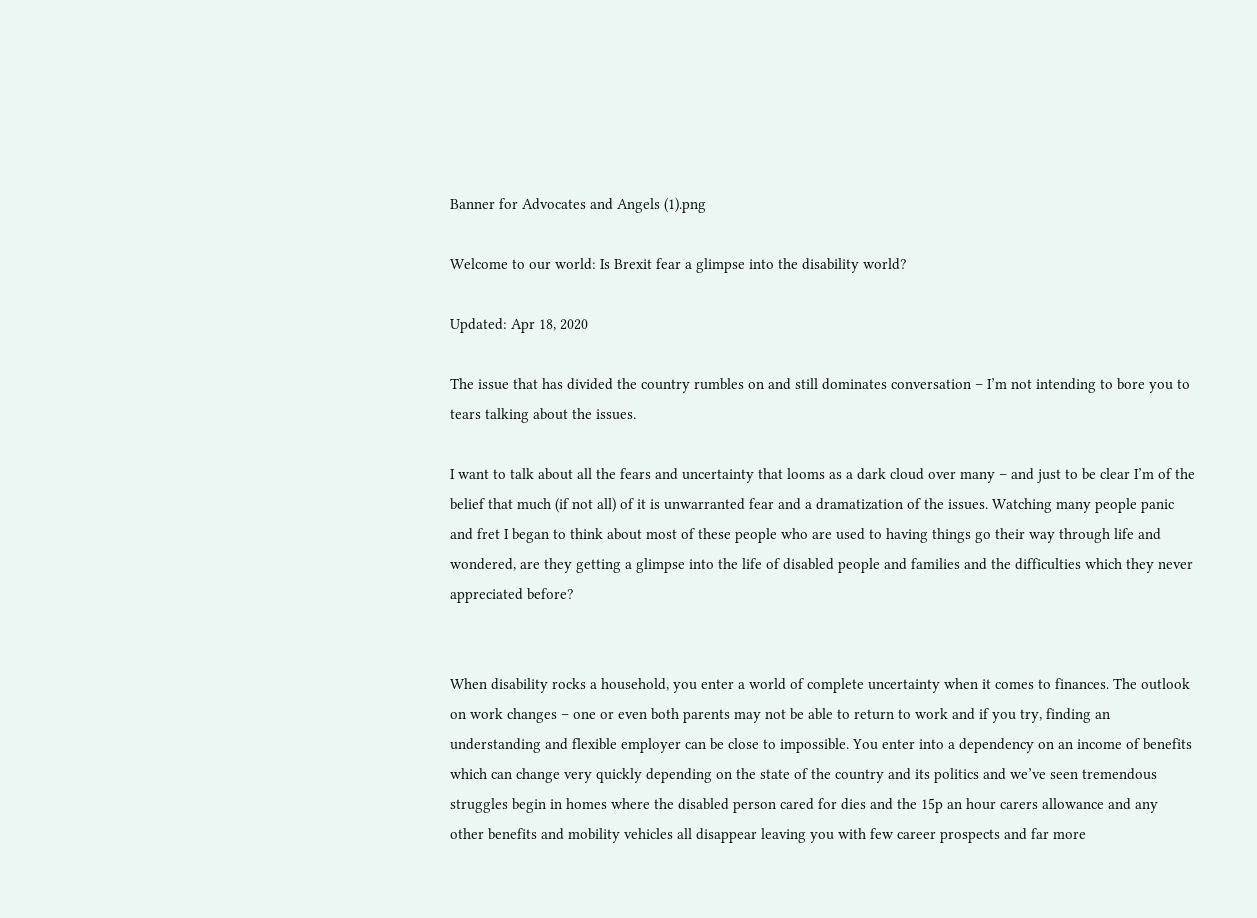Banner for Advocates and Angels (1).png

Welcome to our world: Is Brexit fear a glimpse into the disability world?

Updated: Apr 18, 2020

The issue that has divided the country rumbles on and still dominates conversation – I’m not intending to bore you to tears talking about the issues.

I want to talk about all the fears and uncertainty that looms as a dark cloud over many – and just to be clear I’m of the belief that much (if not all) of it is unwarranted fear and a dramatization of the issues. Watching many people panic and fret I began to think about most of these people who are used to having things go their way through life and wondered, are they getting a glimpse into the life of disabled people and families and the difficulties which they never appreciated before?


When disability rocks a household, you enter a world of complete uncertainty when it comes to finances. The outlook on work changes – one or even both parents may not be able to return to work and if you try, finding an understanding and flexible employer can be close to impossible. You enter into a dependency on an income of benefits which can change very quickly depending on the state of the country and its politics and we’ve seen tremendous struggles begin in homes where the disabled person cared for dies and the 15p an hour carers allowance and any other benefits and mobility vehicles all disappear leaving you with few career prospects and far more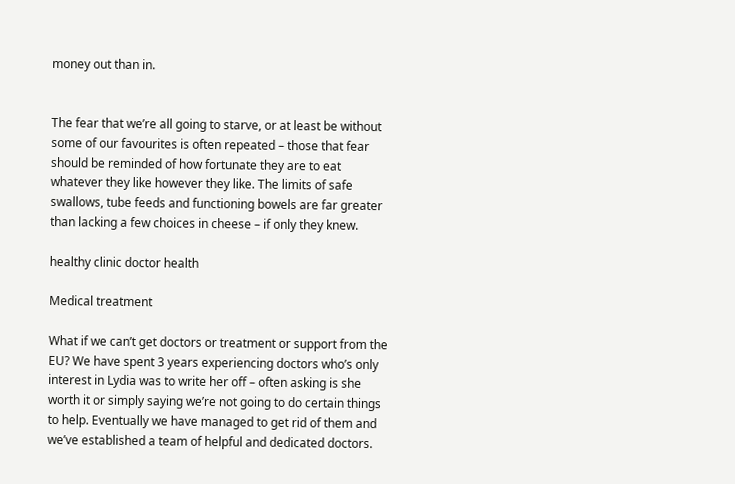money out than in.


The fear that we’re all going to starve, or at least be without some of our favourites is often repeated – those that fear should be reminded of how fortunate they are to eat whatever they like however they like. The limits of safe swallows, tube feeds and functioning bowels are far greater than lacking a few choices in cheese – if only they knew.

healthy clinic doctor health

Medical treatment

What if we can’t get doctors or treatment or support from the EU? We have spent 3 years experiencing doctors who’s only interest in Lydia was to write her off – often asking is she worth it or simply saying we’re not going to do certain things to help. Eventually we have managed to get rid of them and we’ve established a team of helpful and dedicated doctors.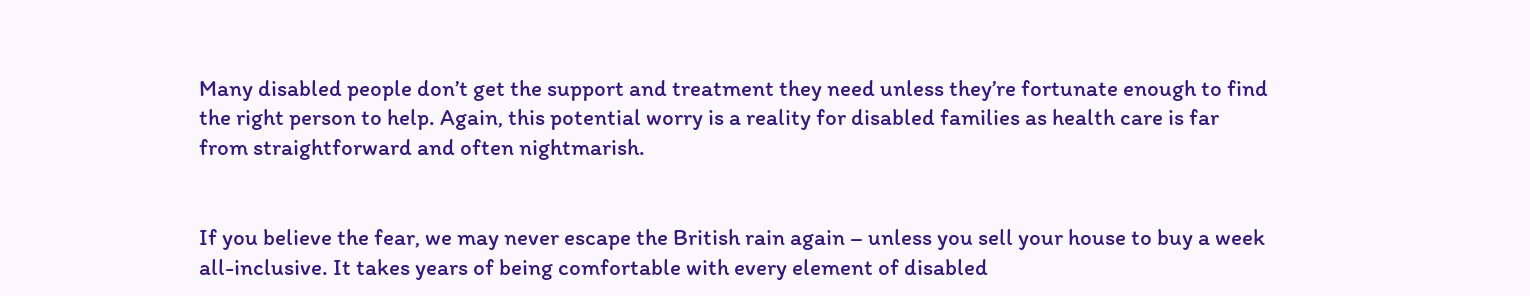Many disabled people don’t get the support and treatment they need unless they’re fortunate enough to find the right person to help. Again, this potential worry is a reality for disabled families as health care is far from straightforward and often nightmarish.


If you believe the fear, we may never escape the British rain again – unless you sell your house to buy a week all-inclusive. It takes years of being comfortable with every element of disabled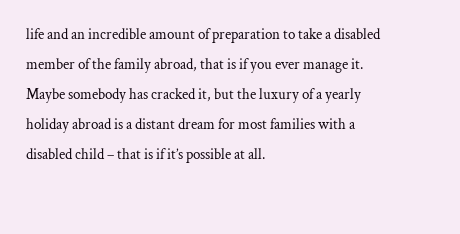life and an incredible amount of preparation to take a disabled member of the family abroad, that is if you ever manage it. Maybe somebody has cracked it, but the luxury of a yearly holiday abroad is a distant dream for most families with a disabled child – that is if it’s possible at all.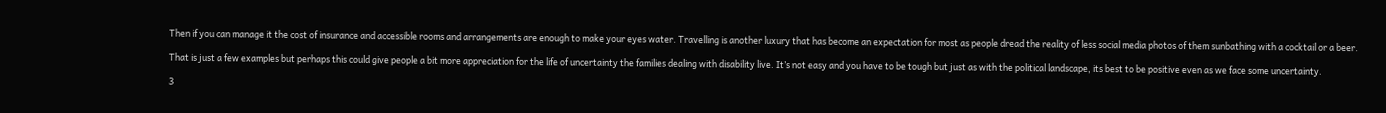Then if you can manage it the cost of insurance and accessible rooms and arrangements are enough to make your eyes water. Travelling is another luxury that has become an expectation for most as people dread the reality of less social media photos of them sunbathing with a cocktail or a beer.

That is just a few examples but perhaps this could give people a bit more appreciation for the life of uncertainty the families dealing with disability live. It’s not easy and you have to be tough but just as with the political landscape, its best to be positive even as we face some uncertainty.

3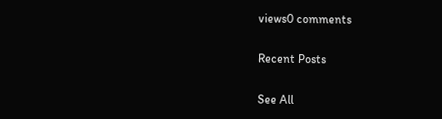views0 comments

Recent Posts

See All